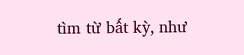tìm từ bất kỳ, như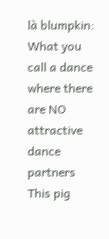là blumpkin:
What you call a dance where there are NO attractive dance partners
This pig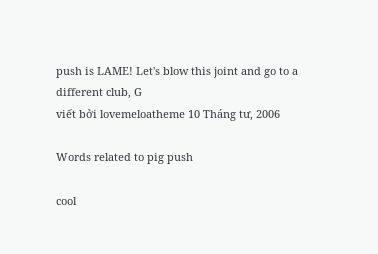push is LAME! Let's blow this joint and go to a different club, G
viết bởi lovemeloatheme 10 Tháng tư, 2006

Words related to pig push

cool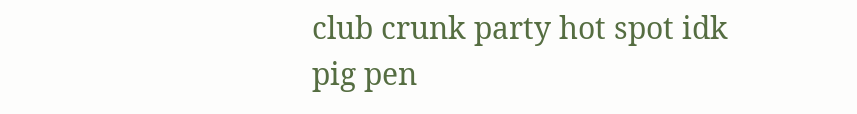club crunk party hot spot idk pig pen